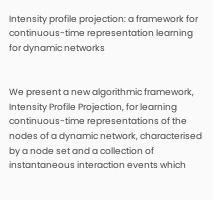Intensity profile projection: a framework for continuous-time representation learning for dynamic networks


We present a new algorithmic framework, Intensity Profile Projection, for learning continuous-time representations of the nodes of a dynamic network, characterised by a node set and a collection of instantaneous interaction events which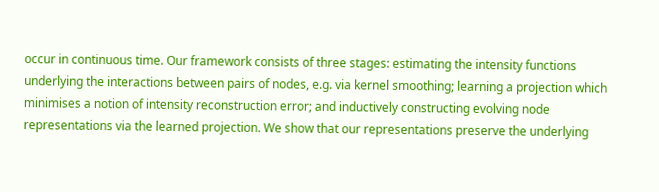occur in continuous time. Our framework consists of three stages: estimating the intensity functions underlying the interactions between pairs of nodes, e.g. via kernel smoothing; learning a projection which minimises a notion of intensity reconstruction error; and inductively constructing evolving node representations via the learned projection. We show that our representations preserve the underlying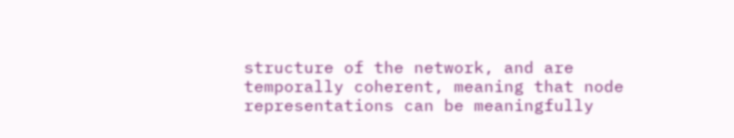structure of the network, and are temporally coherent, meaning that node representations can be meaningfully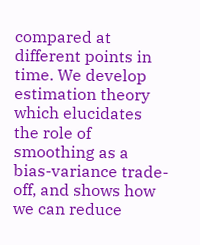compared at different points in time. We develop estimation theory which elucidates the role of smoothing as a bias-variance trade-off, and shows how we can reduce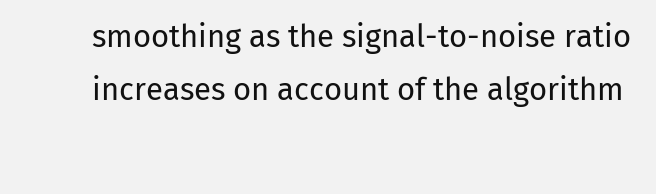smoothing as the signal-to-noise ratio increases on account of the algorithm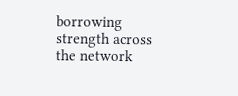borrowing strength across the network